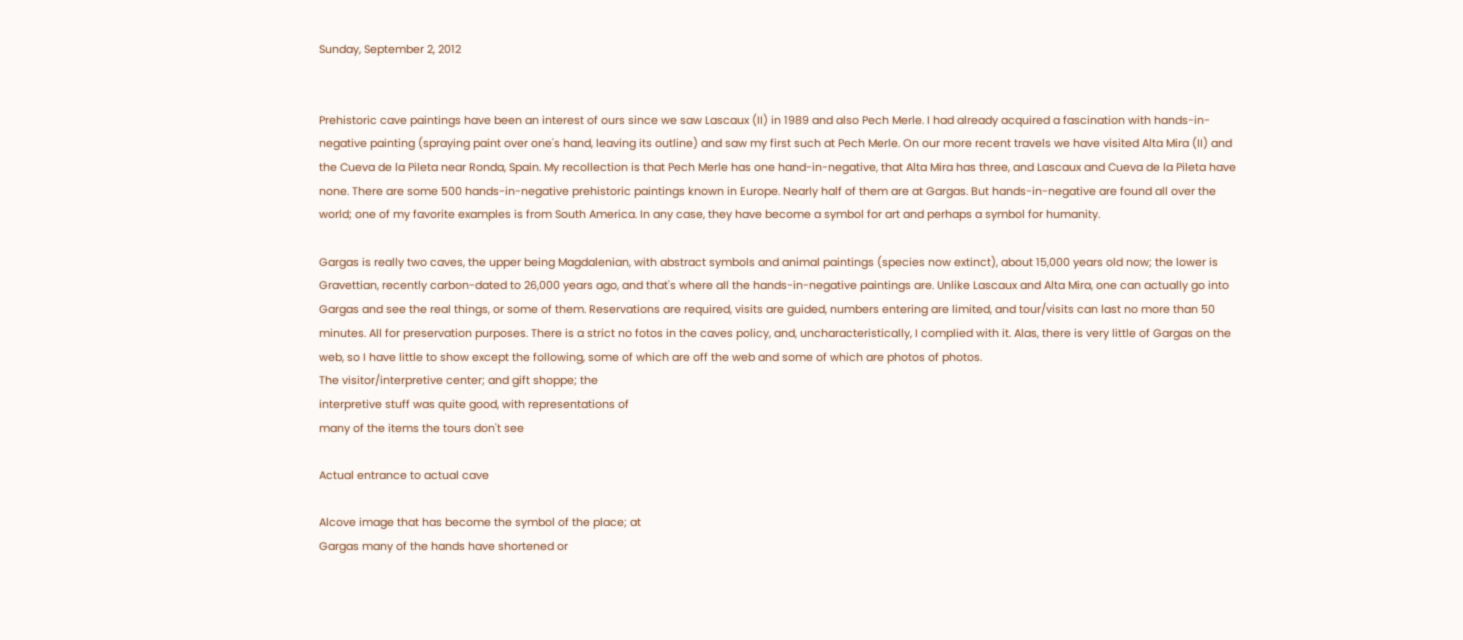Sunday, September 2, 2012


Prehistoric cave paintings have been an interest of ours since we saw Lascaux (II) in 1989 and also Pech Merle. I had already acquired a fascination with hands-in-negative painting (spraying paint over one's hand, leaving its outline) and saw my first such at Pech Merle. On our more recent travels we have visited Alta Mira (II) and the Cueva de la Pileta near Ronda, Spain. My recollection is that Pech Merle has one hand-in-negative, that Alta Mira has three, and Lascaux and Cueva de la Pileta have none. There are some 500 hands-in-negative prehistoric paintings known in Europe. Nearly half of them are at Gargas. But hands-in-negative are found all over the world; one of my favorite examples is from South America. In any case, they have become a symbol for art and perhaps a symbol for humanity.

Gargas is really two caves, the upper being Magdalenian, with abstract symbols and animal paintings (species now extinct), about 15,000 years old now; the lower is Gravettian, recently carbon-dated to 26,000 years ago, and that's where all the hands-in-negative paintings are. Unlike Lascaux and Alta Mira, one can actually go into Gargas and see the real things, or some of them. Reservations are required, visits are guided, numbers entering are limited, and tour/visits can last no more than 50 minutes. All for preservation purposes. There is a strict no fotos in the caves policy, and, uncharacteristically, I complied with it. Alas, there is very little of Gargas on the web, so I have little to show except the following, some of which are off the web and some of which are photos of photos.
The visitor/interpretive center; and gift shoppe; the
interpretive stuff was quite good, with representations of
many of the items the tours don't see

Actual entrance to actual cave

Alcove image that has become the symbol of the place; at
Gargas many of the hands have shortened or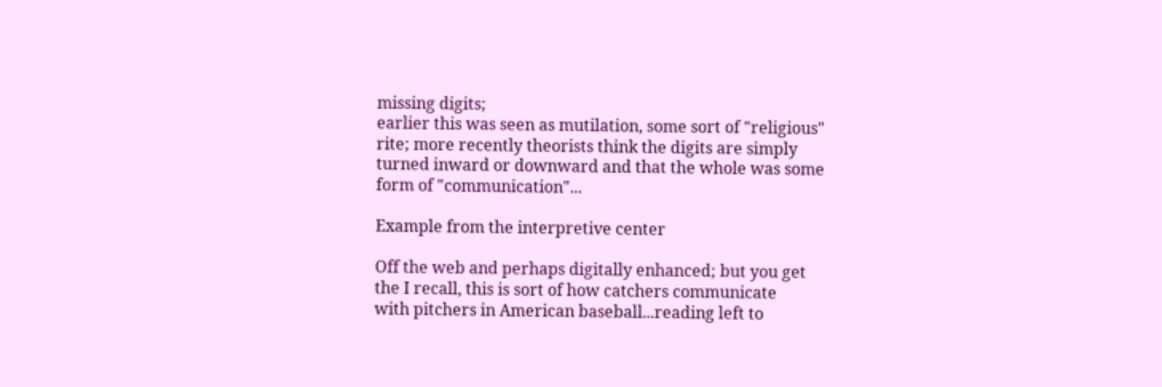missing digits;
earlier this was seen as mutilation, some sort of "religious"
rite; more recently theorists think the digits are simply
turned inward or downward and that the whole was some
form of "communication"...

Example from the interpretive center

Off the web and perhaps digitally enhanced; but you get
the I recall, this is sort of how catchers communicate
with pitchers in American baseball...reading left to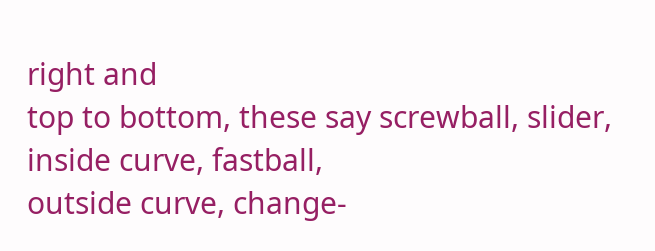right and
top to bottom, these say screwball, slider, inside curve, fastball,
outside curve, change-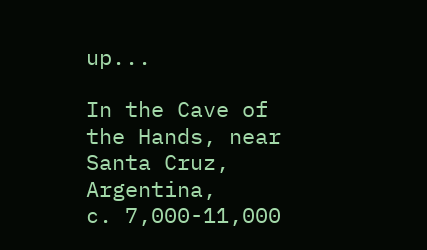up...

In the Cave of the Hands, near Santa Cruz, Argentina,
c. 7,000-11,000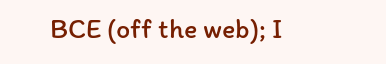BCE (off the web); I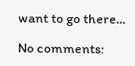want to go there...

No comments: